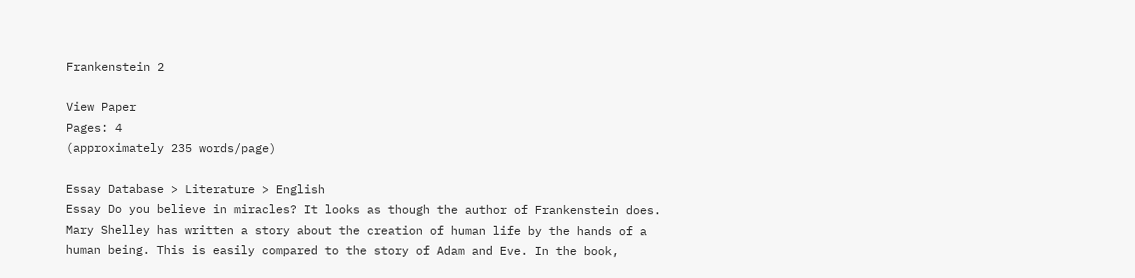Frankenstein 2

View Paper
Pages: 4
(approximately 235 words/page)

Essay Database > Literature > English
Essay Do you believe in miracles? It looks as though the author of Frankenstein does. Mary Shelley has written a story about the creation of human life by the hands of a human being. This is easily compared to the story of Adam and Eve. In the book,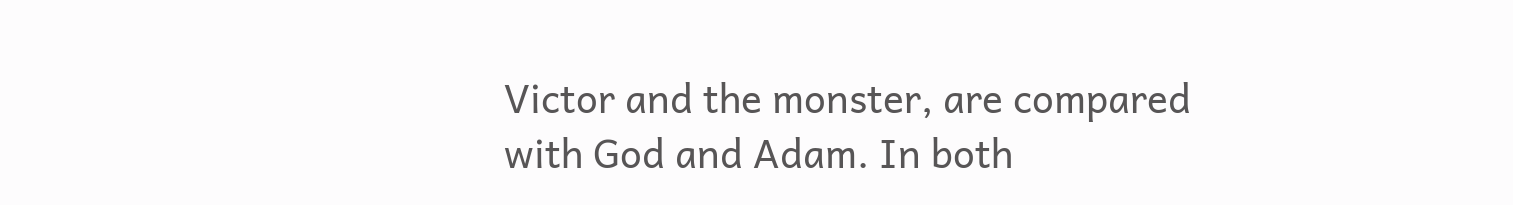Victor and the monster, are compared with God and Adam. In both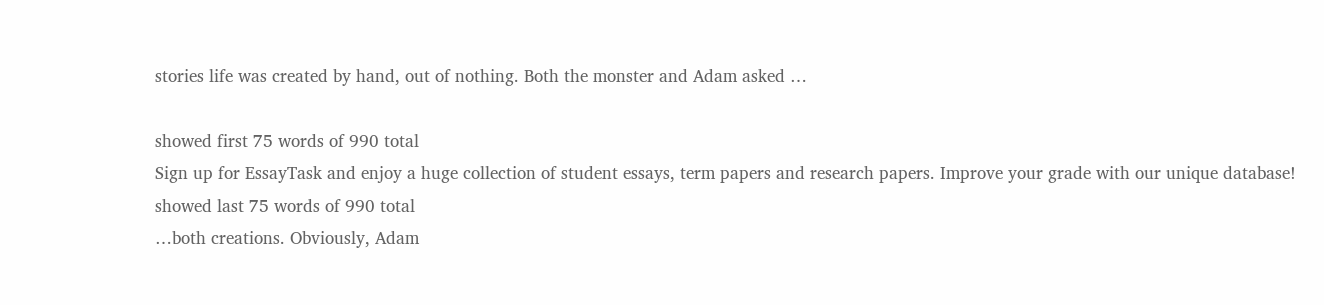stories life was created by hand, out of nothing. Both the monster and Adam asked …

showed first 75 words of 990 total
Sign up for EssayTask and enjoy a huge collection of student essays, term papers and research papers. Improve your grade with our unique database!
showed last 75 words of 990 total
…both creations. Obviously, Adam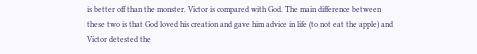is better off than the monster. Victor is compared with God. The main difference between these two is that God loved his creation and gave him advice in life (to not eat the apple) and Victor detested the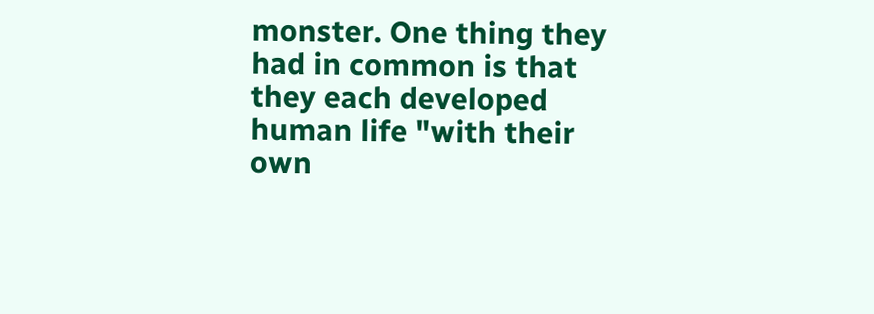monster. One thing they had in common is that they each developed human life "with their own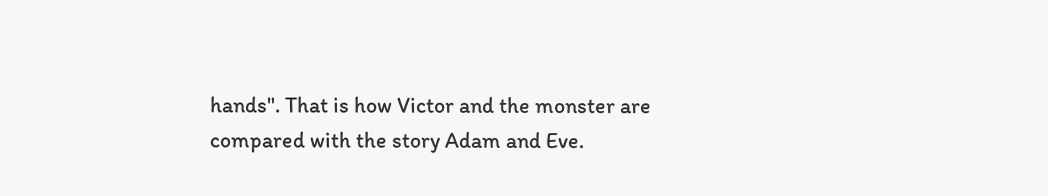hands". That is how Victor and the monster are compared with the story Adam and Eve.